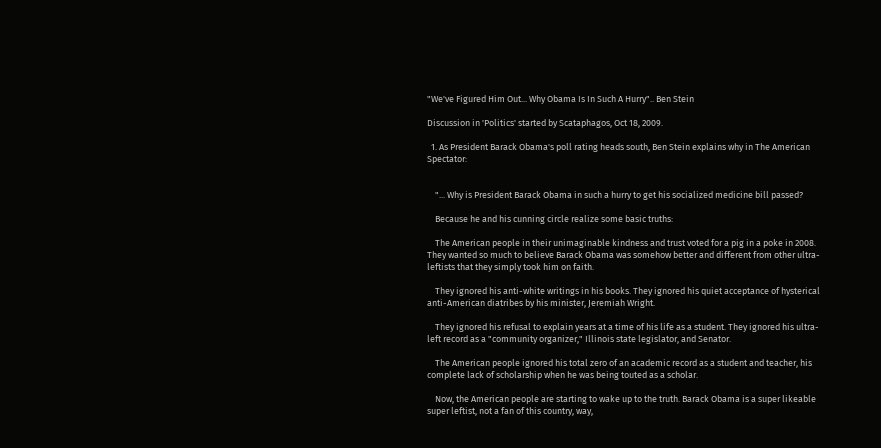"We've Figured Him Out... Why Obama Is In Such A Hurry".. Ben Stein

Discussion in 'Politics' started by Scataphagos, Oct 18, 2009.

  1. As President Barack Obama's poll rating heads south, Ben Stein explains why in The American Spectator:


    "... Why is President Barack Obama in such a hurry to get his socialized medicine bill passed?

    Because he and his cunning circle realize some basic truths:

    The American people in their unimaginable kindness and trust voted for a pig in a poke in 2008. They wanted so much to believe Barack Obama was somehow better and different from other ultra-leftists that they simply took him on faith.

    They ignored his anti-white writings in his books. They ignored his quiet acceptance of hysterical anti-American diatribes by his minister, Jeremiah Wright.

    They ignored his refusal to explain years at a time of his life as a student. They ignored his ultra-left record as a "community organizer," Illinois state legislator, and Senator.

    The American people ignored his total zero of an academic record as a student and teacher, his complete lack of scholarship when he was being touted as a scholar.

    Now, the American people are starting to wake up to the truth. Barack Obama is a super likeable super leftist, not a fan of this country, way,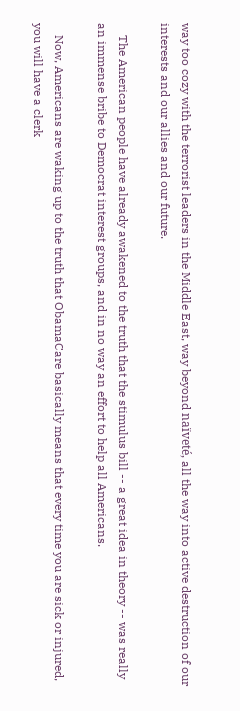way too cozy with the terrorist leaders in the Middle East, way beyond naïveté, all the way into active destruction of our interests and our allies and our future.

    The American people have already awakened to the truth that the stimulus bill -- a great idea in theory -- was really an immense bribe to Democrat interest groups, and in no way an effort to help all Americans.

    Now, Americans are waking up to the truth that ObamaCare basically means that every time you are sick or injured, you will have a clerk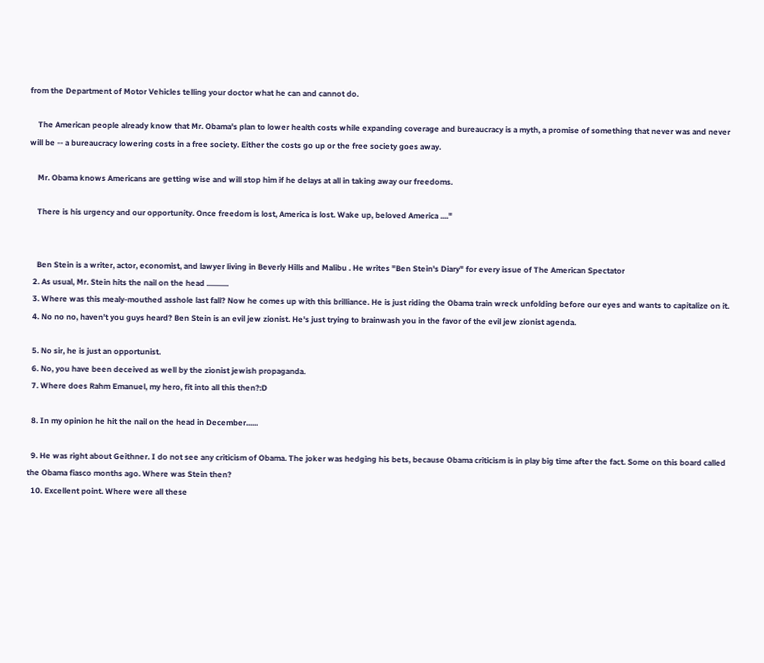from the Department of Motor Vehicles telling your doctor what he can and cannot do.

    The American people already know that Mr. Obama's plan to lower health costs while expanding coverage and bureaucracy is a myth, a promise of something that never was and never will be -- a bureaucracy lowering costs in a free society. Either the costs go up or the free society goes away.

    Mr. Obama knows Americans are getting wise and will stop him if he delays at all in taking away our freedoms.

    There is his urgency and our opportunity. Once freedom is lost, America is lost. Wake up, beloved America ...."


    Ben Stein is a writer, actor, economist, and lawyer living in Beverly Hills and Malibu . He writes "Ben Stein's Diary" for every issue of The American Spectator
  2. As usual, Mr. Stein hits the nail on the head ...........
  3. Where was this mealy-mouthed asshole last fall? Now he comes up with this brilliance. He is just riding the Obama train wreck unfolding before our eyes and wants to capitalize on it.
  4. No no no, haven't you guys heard? Ben Stein is an evil jew zionist. He's just trying to brainwash you in the favor of the evil jew zionist agenda.

  5. No sir, he is just an opportunist.
  6. No, you have been deceived as well by the zionist jewish propaganda.
  7. Where does Rahm Emanuel, my hero, fit into all this then?:D

  8. In my opinion he hit the nail on the head in December......

  9. He was right about Geithner. I do not see any criticism of Obama. The joker was hedging his bets, because Obama criticism is in play big time after the fact. Some on this board called the Obama fiasco months ago. Where was Stein then?
  10. Excellent point. Where were all these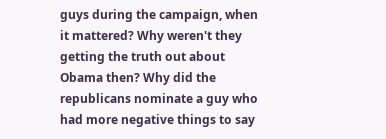guys during the campaign, when it mattered? Why weren't they getting the truth out about Obama then? Why did the republicans nominate a guy who had more negative things to say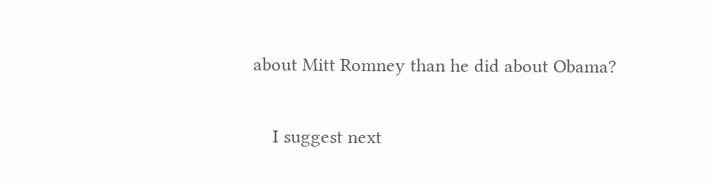about Mitt Romney than he did about Obama?

    I suggest next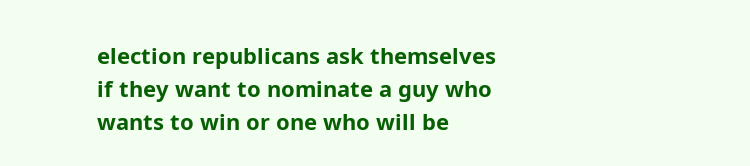election republicans ask themselves if they want to nominate a guy who wants to win or one who will be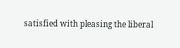satisfied with pleasing the liberal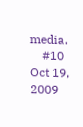media.
    #10     Oct 19, 2009